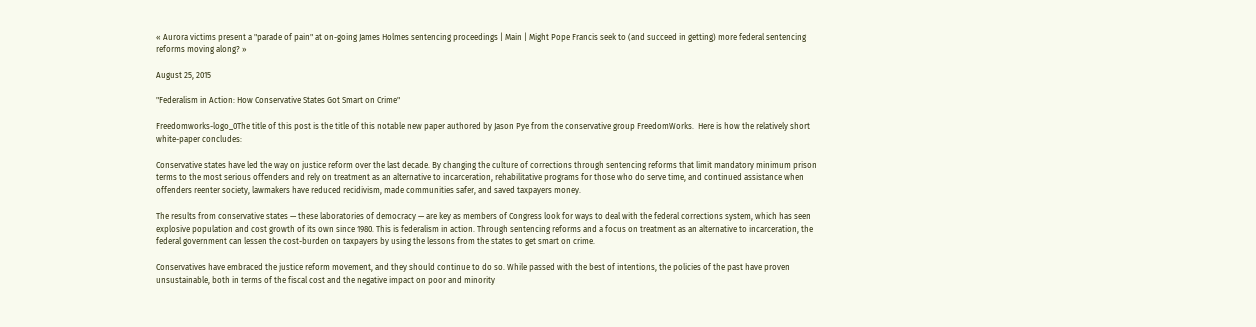« Aurora victims present a "parade of pain" at on-going James Holmes sentencing proceedings | Main | Might Pope Francis seek to (and succeed in getting) more federal sentencing reforms moving along? »

August 25, 2015

"Federalism in Action: How Conservative States Got Smart on Crime"

Freedomworks-logo_0The title of this post is the title of this notable new paper authored by Jason Pye from the conservative group FreedomWorks.  Here is how the relatively short white-paper concludes:

Conservative states have led the way on justice reform over the last decade. By changing the culture of corrections through sentencing reforms that limit mandatory minimum prison terms to the most serious offenders and rely on treatment as an alternative to incarceration, rehabilitative programs for those who do serve time, and continued assistance when offenders reenter society, lawmakers have reduced recidivism, made communities safer, and saved taxpayers money.

The results from conservative states — these laboratories of democracy — are key as members of Congress look for ways to deal with the federal corrections system, which has seen explosive population and cost growth of its own since 1980. This is federalism in action. Through sentencing reforms and a focus on treatment as an alternative to incarceration, the federal government can lessen the cost-burden on taxpayers by using the lessons from the states to get smart on crime.

Conservatives have embraced the justice reform movement, and they should continue to do so. While passed with the best of intentions, the policies of the past have proven unsustainable, both in terms of the fiscal cost and the negative impact on poor and minority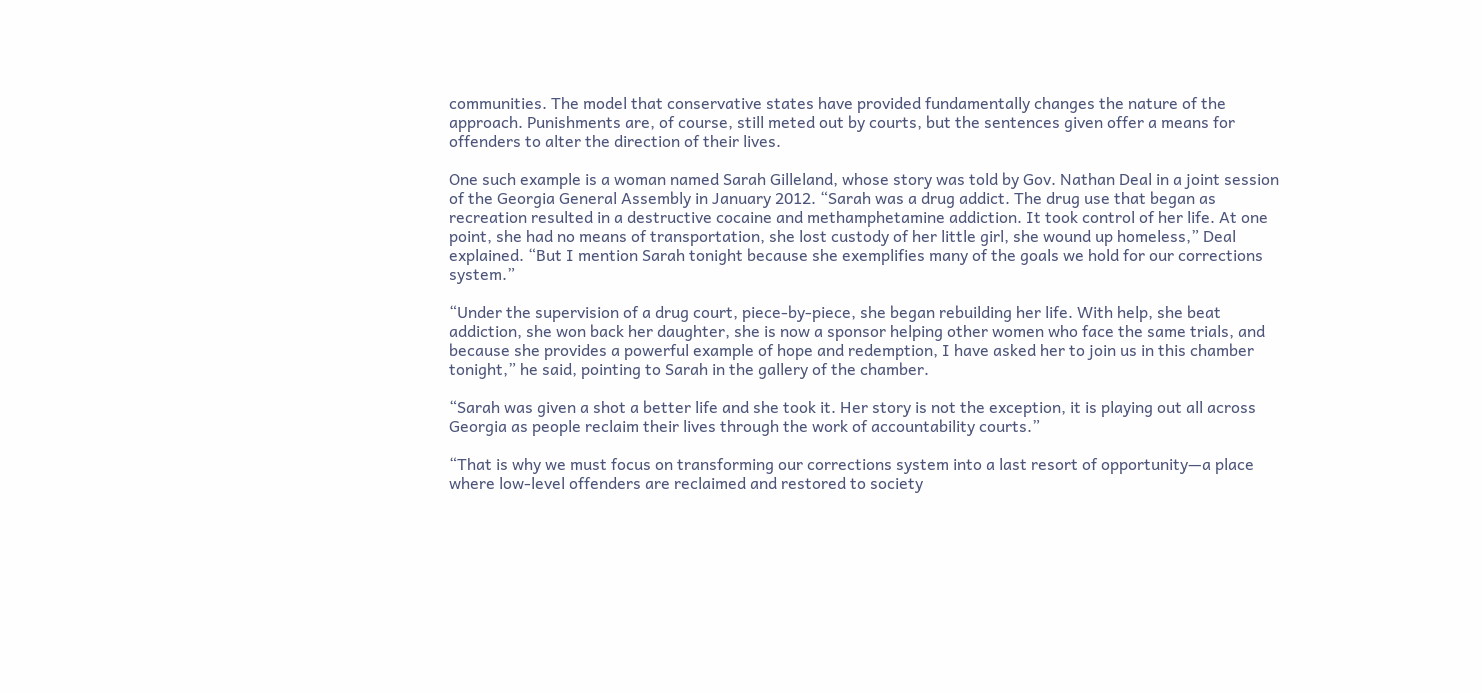communities. The model that conservative states have provided fundamentally changes the nature of the approach. Punishments are, of course, still meted out by courts, but the sentences given offer a means for offenders to alter the direction of their lives.

One such example is a woman named Sarah Gilleland, whose story was told by Gov. Nathan Deal in a joint session of the Georgia General Assembly in January 2012. “Sarah was a drug addict. The drug use that began as recreation resulted in a destructive cocaine and methamphetamine addiction. It took control of her life. At one point, she had no means of transportation, she lost custody of her little girl, she wound up homeless,” Deal explained. “But I mention Sarah tonight because she exemplifies many of the goals we hold for our corrections system.”

“Under the supervision of a drug court, piece-by-piece, she began rebuilding her life. With help, she beat addiction, she won back her daughter, she is now a sponsor helping other women who face the same trials, and because she provides a powerful example of hope and redemption, I have asked her to join us in this chamber tonight,” he said, pointing to Sarah in the gallery of the chamber.

“Sarah was given a shot a better life and she took it. Her story is not the exception, it is playing out all across Georgia as people reclaim their lives through the work of accountability courts.”

“That is why we must focus on transforming our corrections system into a last resort of opportunity—a place where low-level offenders are reclaimed and restored to society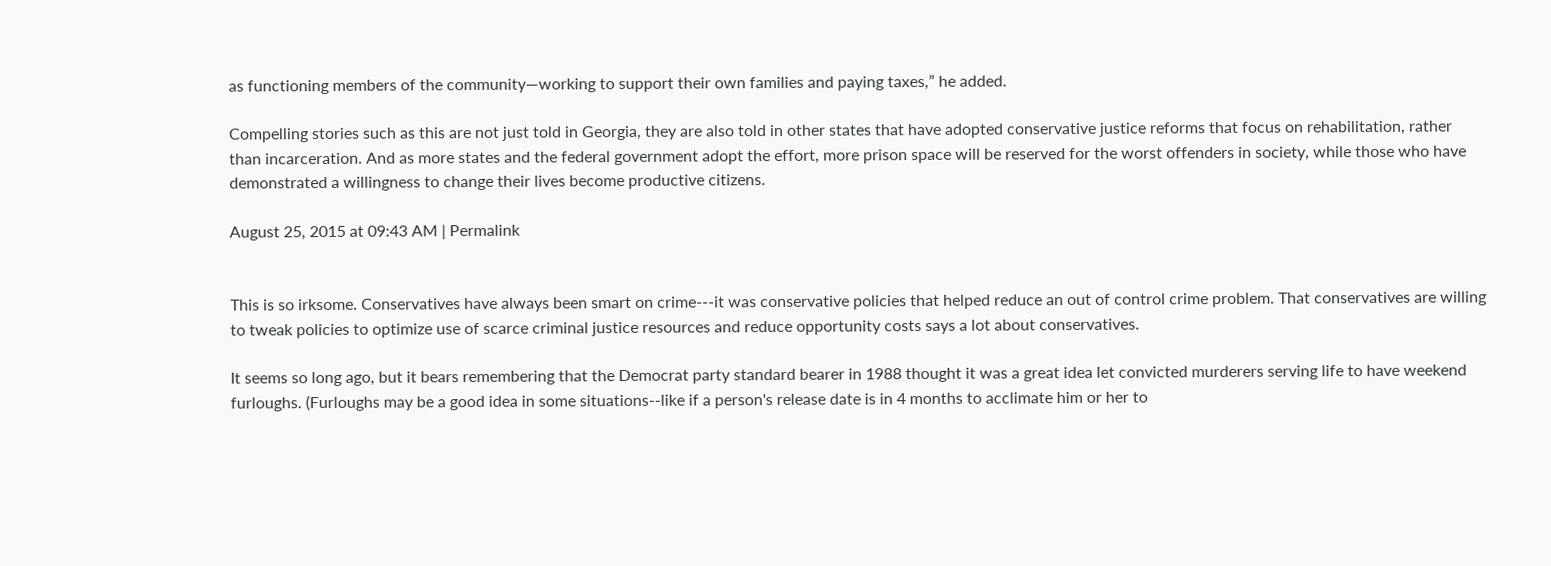as functioning members of the community—working to support their own families and paying taxes,” he added.

Compelling stories such as this are not just told in Georgia, they are also told in other states that have adopted conservative justice reforms that focus on rehabilitation, rather than incarceration. And as more states and the federal government adopt the effort, more prison space will be reserved for the worst offenders in society, while those who have demonstrated a willingness to change their lives become productive citizens.

August 25, 2015 at 09:43 AM | Permalink


This is so irksome. Conservatives have always been smart on crime---it was conservative policies that helped reduce an out of control crime problem. That conservatives are willing to tweak policies to optimize use of scarce criminal justice resources and reduce opportunity costs says a lot about conservatives.

It seems so long ago, but it bears remembering that the Democrat party standard bearer in 1988 thought it was a great idea let convicted murderers serving life to have weekend furloughs. (Furloughs may be a good idea in some situations--like if a person's release date is in 4 months to acclimate him or her to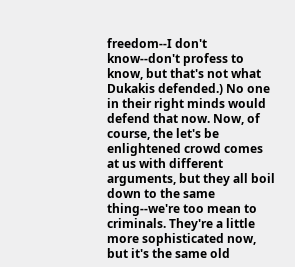freedom--I don't know--don't profess to know, but that's not what Dukakis defended.) No one in their right minds would defend that now. Now, of course, the let's be enlightened crowd comes at us with different arguments, but they all boil down to the same thing--we're too mean to criminals. They're a little more sophisticated now, but it's the same old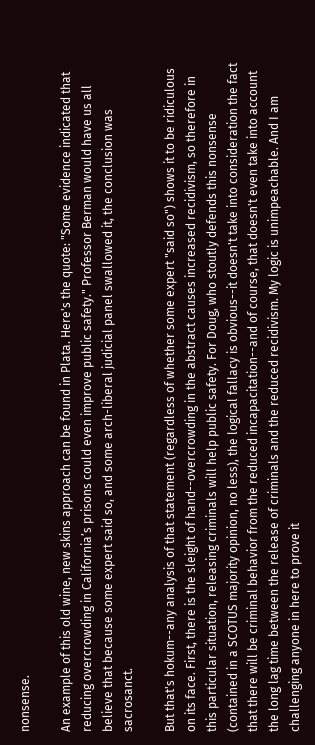nonsense.

An example of this old wine, new skins approach can be found in Plata. Here's the quote: "Some evidence indicated that reducing overcrowding in California’s prisons could even improve public safety." Professor Berman would have us all believe that because some expert said so, and some arch-liberal judicial panel swallowed it, the conclusion was sacrosanct.

But that's hokum--any analysis of that statement (regardless of whether some expert "said so") shows it to be ridiculous on its face. First, there is the sleight of hand--overcrowding in the abstract causes increased recidivism, so therefore in this particular situation, releasing criminals will help public safety. For Doug, who stoutly defends this nonsense (contained in a SCOTUS majority opinion, no less), the logical fallacy is obvious--it doesn't take into consideration the fact that there will be criminal behavior from the reduced incapacitation--and of course, that doesn't even take into account the long lag time between the release of criminals and the reduced recidivism. My logic is unimpeachable. And I am challenging anyone in here to prove it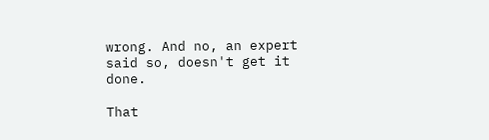wrong. And no, an expert said so, doesn't get it done.

That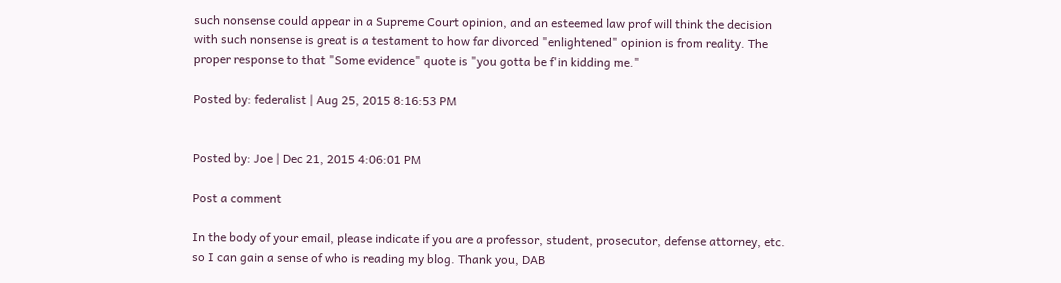such nonsense could appear in a Supreme Court opinion, and an esteemed law prof will think the decision with such nonsense is great is a testament to how far divorced "enlightened" opinion is from reality. The proper response to that "Some evidence" quote is "you gotta be f'in kidding me."

Posted by: federalist | Aug 25, 2015 8:16:53 PM


Posted by: Joe | Dec 21, 2015 4:06:01 PM

Post a comment

In the body of your email, please indicate if you are a professor, student, prosecutor, defense attorney, etc. so I can gain a sense of who is reading my blog. Thank you, DAB